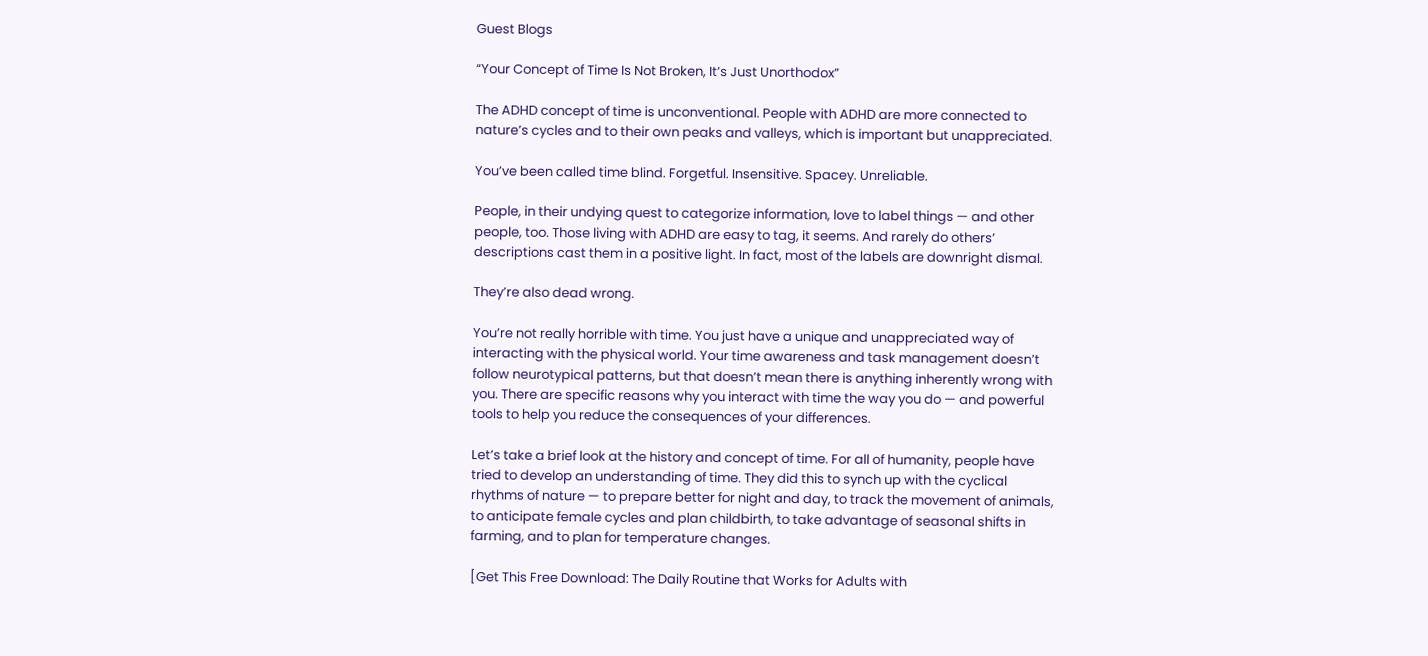Guest Blogs

“Your Concept of Time Is Not Broken, It’s Just Unorthodox”

The ADHD concept of time is unconventional. People with ADHD are more connected to nature’s cycles and to their own peaks and valleys, which is important but unappreciated.

You’ve been called time blind. Forgetful. Insensitive. Spacey. Unreliable.

People, in their undying quest to categorize information, love to label things — and other people, too. Those living with ADHD are easy to tag, it seems. And rarely do others’ descriptions cast them in a positive light. In fact, most of the labels are downright dismal.

They’re also dead wrong.

You’re not really horrible with time. You just have a unique and unappreciated way of interacting with the physical world. Your time awareness and task management doesn’t follow neurotypical patterns, but that doesn’t mean there is anything inherently wrong with you. There are specific reasons why you interact with time the way you do — and powerful tools to help you reduce the consequences of your differences.

Let’s take a brief look at the history and concept of time. For all of humanity, people have tried to develop an understanding of time. They did this to synch up with the cyclical rhythms of nature — to prepare better for night and day, to track the movement of animals, to anticipate female cycles and plan childbirth, to take advantage of seasonal shifts in farming, and to plan for temperature changes.

[Get This Free Download: The Daily Routine that Works for Adults with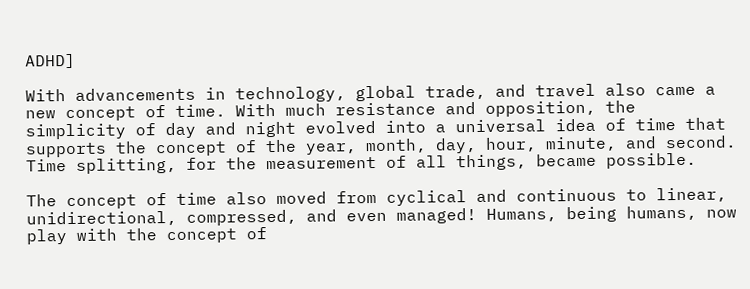ADHD]

With advancements in technology, global trade, and travel also came a new concept of time. With much resistance and opposition, the simplicity of day and night evolved into a universal idea of time that supports the concept of the year, month, day, hour, minute, and second. Time splitting, for the measurement of all things, became possible.

The concept of time also moved from cyclical and continuous to linear, unidirectional, compressed, and even managed! Humans, being humans, now play with the concept of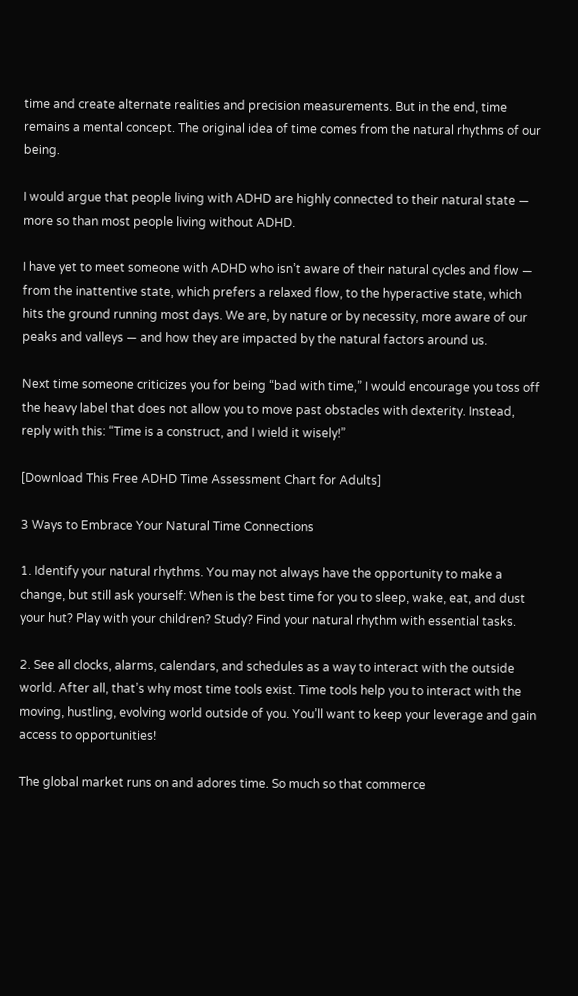time and create alternate realities and precision measurements. But in the end, time remains a mental concept. The original idea of time comes from the natural rhythms of our being.

I would argue that people living with ADHD are highly connected to their natural state — more so than most people living without ADHD.

I have yet to meet someone with ADHD who isn’t aware of their natural cycles and flow — from the inattentive state, which prefers a relaxed flow, to the hyperactive state, which hits the ground running most days. We are, by nature or by necessity, more aware of our peaks and valleys — and how they are impacted by the natural factors around us.

Next time someone criticizes you for being “bad with time,” I would encourage you toss off the heavy label that does not allow you to move past obstacles with dexterity. Instead, reply with this: “Time is a construct, and I wield it wisely!”

[Download This Free ADHD Time Assessment Chart for Adults]

3 Ways to Embrace Your Natural Time Connections

1. Identify your natural rhythms. You may not always have the opportunity to make a change, but still ask yourself: When is the best time for you to sleep, wake, eat, and dust your hut? Play with your children? Study? Find your natural rhythm with essential tasks.

2. See all clocks, alarms, calendars, and schedules as a way to interact with the outside world. After all, that’s why most time tools exist. Time tools help you to interact with the moving, hustling, evolving world outside of you. You’ll want to keep your leverage and gain access to opportunities!

The global market runs on and adores time. So much so that commerce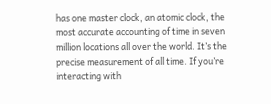has one master clock, an atomic clock, the most accurate accounting of time in seven million locations all over the world. It’s the precise measurement of all time. If you’re interacting with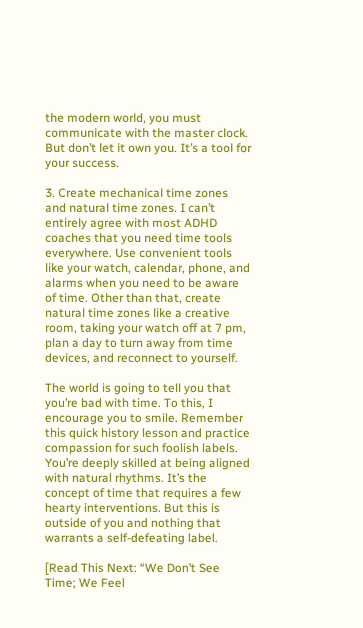the modern world, you must communicate with the master clock. But don’t let it own you. It’s a tool for your success.

3. Create mechanical time zones and natural time zones. I can’t entirely agree with most ADHD coaches that you need time tools everywhere. Use convenient tools like your watch, calendar, phone, and alarms when you need to be aware of time. Other than that, create natural time zones like a creative room, taking your watch off at 7 pm, plan a day to turn away from time devices, and reconnect to yourself.

The world is going to tell you that you’re bad with time. To this, I encourage you to smile. Remember this quick history lesson and practice compassion for such foolish labels. You’re deeply skilled at being aligned with natural rhythms. It’s the concept of time that requires a few hearty interventions. But this is outside of you and nothing that warrants a self-defeating label.

[Read This Next: “We Don’t See Time; We Feel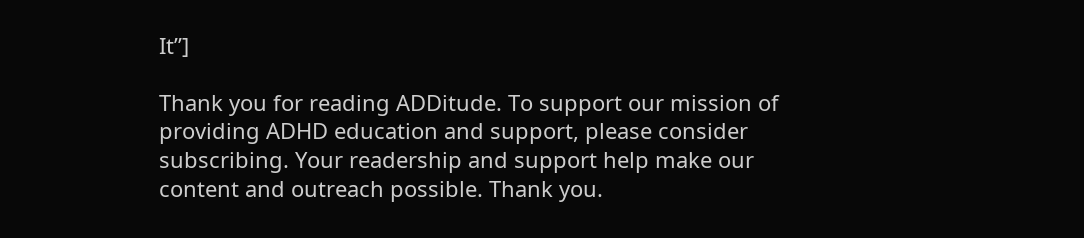It”]

Thank you for reading ADDitude. To support our mission of providing ADHD education and support, please consider subscribing. Your readership and support help make our content and outreach possible. Thank you.